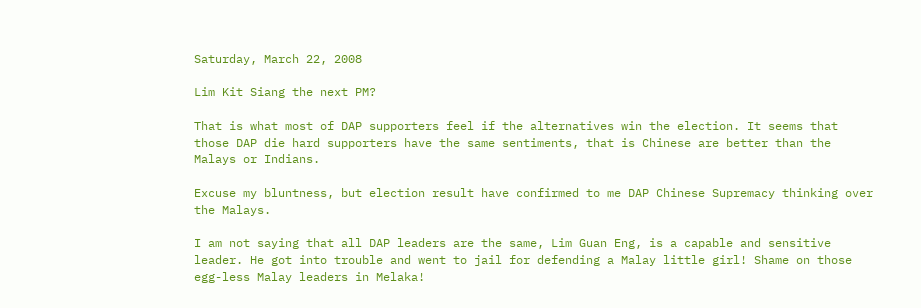Saturday, March 22, 2008

Lim Kit Siang the next PM?

That is what most of DAP supporters feel if the alternatives win the election. It seems that those DAP die hard supporters have the same sentiments, that is Chinese are better than the Malays or Indians.

Excuse my bluntness, but election result have confirmed to me DAP Chinese Supremacy thinking over the Malays.

I am not saying that all DAP leaders are the same, Lim Guan Eng, is a capable and sensitive leader. He got into trouble and went to jail for defending a Malay little girl! Shame on those egg-less Malay leaders in Melaka!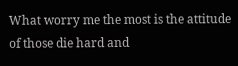What worry me the most is the attitude of those die hard and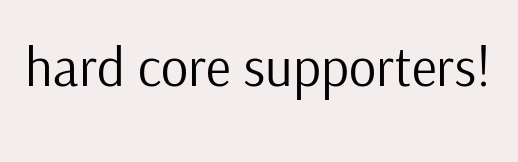hard core supporters!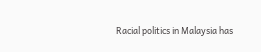Racial politics in Malaysia has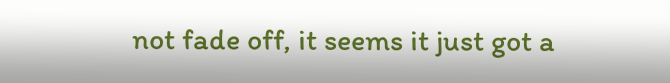not fade off, it seems it just got a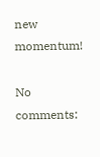new momentum!

No comments: